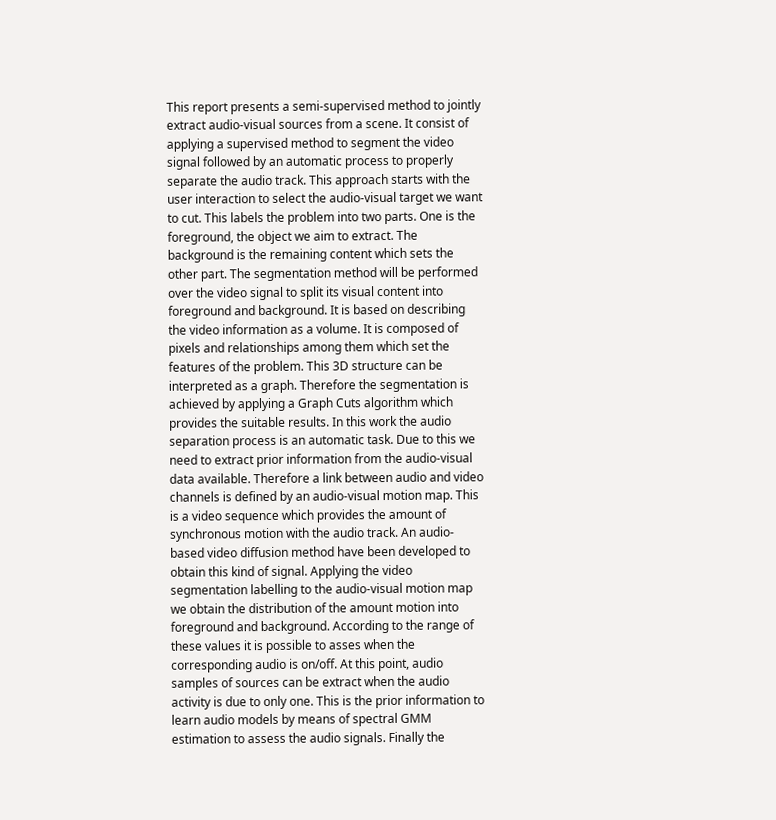This report presents a semi-supervised method to jointly extract audio-visual sources from a scene. It consist of applying a supervised method to segment the video signal followed by an automatic process to properly separate the audio track. This approach starts with the user interaction to select the audio-visual target we want to cut. This labels the problem into two parts. One is the foreground, the object we aim to extract. The background is the remaining content which sets the other part. The segmentation method will be performed over the video signal to split its visual content into foreground and background. It is based on describing the video information as a volume. It is composed of pixels and relationships among them which set the features of the problem. This 3D structure can be interpreted as a graph. Therefore the segmentation is achieved by applying a Graph Cuts algorithm which provides the suitable results. In this work the audio separation process is an automatic task. Due to this we need to extract prior information from the audio-visual data available. Therefore a link between audio and video channels is defined by an audio-visual motion map. This is a video sequence which provides the amount of synchronous motion with the audio track. An audio-based video diffusion method have been developed to obtain this kind of signal. Applying the video segmentation labelling to the audio-visual motion map we obtain the distribution of the amount motion into foreground and background. According to the range of these values it is possible to asses when the corresponding audio is on/off. At this point, audio samples of sources can be extract when the audio activity is due to only one. This is the prior information to learn audio models by means of spectral GMM estimation to assess the audio signals. Finally the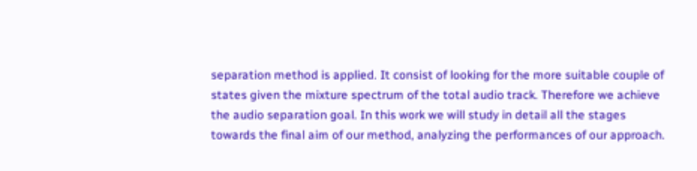separation method is applied. It consist of looking for the more suitable couple of states given the mixture spectrum of the total audio track. Therefore we achieve the audio separation goal. In this work we will study in detail all the stages towards the final aim of our method, analyzing the performances of our approach.